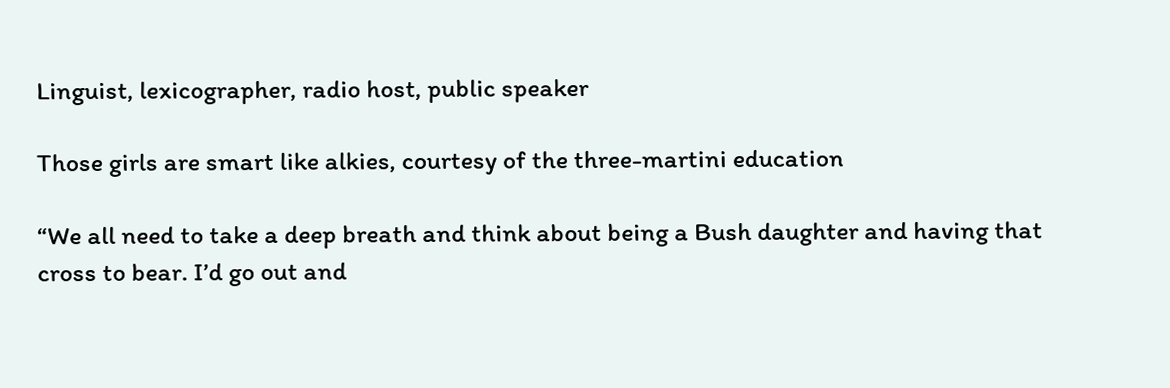Linguist, lexicographer, radio host, public speaker

Those girls are smart like alkies, courtesy of the three-martini education

“We all need to take a deep breath and think about being a Bush daughter and having that cross to bear. I’d go out and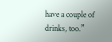have a couple of drinks, too.”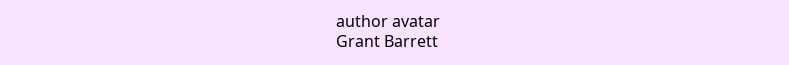author avatar
Grant Barrett